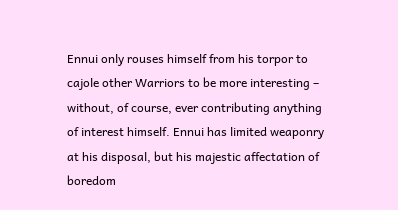Ennui only rouses himself from his torpor to cajole other Warriors to be more interesting – without, of course, ever contributing anything of interest himself. Ennui has limited weaponry at his disposal, but his majestic affectation of boredom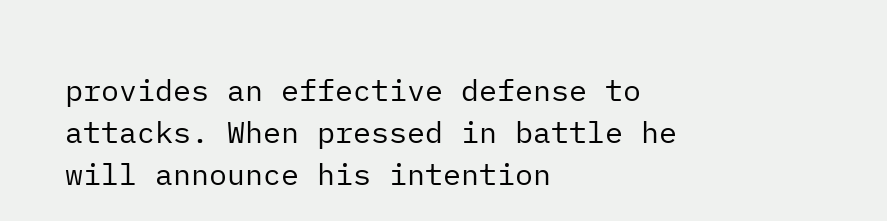provides an effective defense to attacks. When pressed in battle he will announce his intention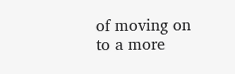of moving on to a more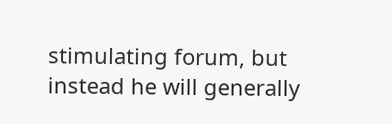stimulating forum, but instead he will generally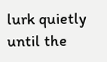lurk quietly until the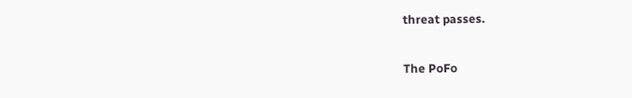threat passes.

The PoFo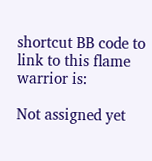shortcut BB code to link to this flame warrior is:

Not assigned yet